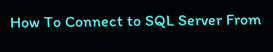How To Connect to SQL Server From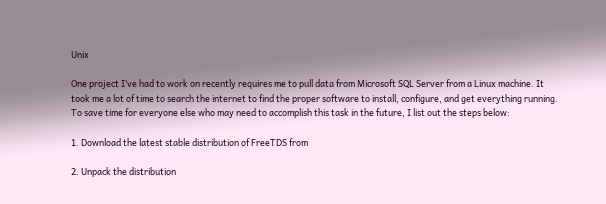Unix

One project I’ve had to work on recently requires me to pull data from Microsoft SQL Server from a Linux machine. It took me a lot of time to search the internet to find the proper software to install, configure, and get everything running. To save time for everyone else who may need to accomplish this task in the future, I list out the steps below:

1. Download the latest stable distribution of FreeTDS from

2. Unpack the distribution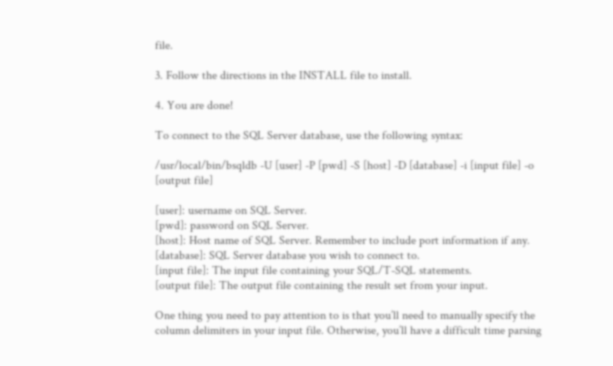file.

3. Follow the directions in the INSTALL file to install.

4. You are done!

To connect to the SQL Server database, use the following syntax:

/usr/local/bin/bsqldb -U [user] -P [pwd] -S [host] -D [database] -i [input file] -o [output file]

[user]: username on SQL Server.
[pwd]: password on SQL Server.
[host]: Host name of SQL Server. Remember to include port information if any.
[database]: SQL Server database you wish to connect to.
[input file]: The input file containing your SQL/T-SQL statements.
[output file]: The output file containing the result set from your input.

One thing you need to pay attention to is that you’ll need to manually specify the column delimiters in your input file. Otherwise, you’ll have a difficult time parsing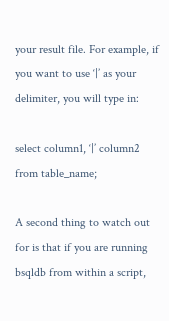your result file. For example, if you want to use ‘|’ as your delimiter, you will type in:

select column1, ‘|’ column2 from table_name;

A second thing to watch out for is that if you are running bsqldb from within a script,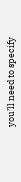you’ll need to specify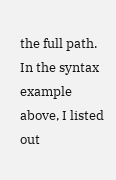the full path. In the syntax example above, I listed out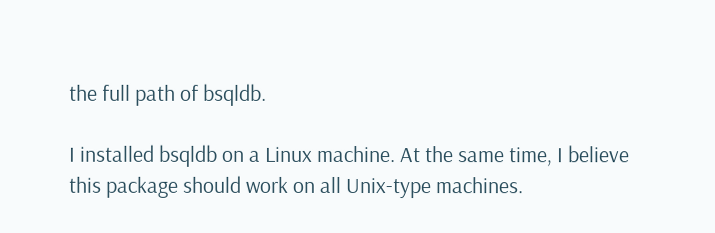the full path of bsqldb.

I installed bsqldb on a Linux machine. At the same time, I believe this package should work on all Unix-type machines.